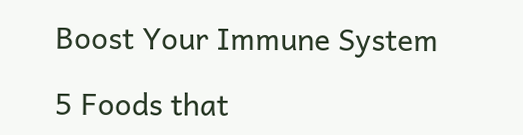Boost Your Immune System

5 Foods that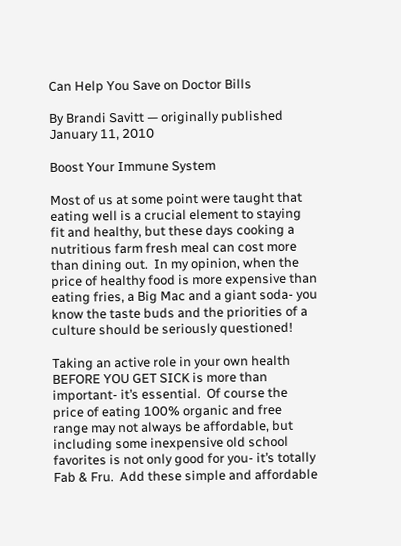Can Help You Save on Doctor Bills

By Brandi Savitt — originally published January 11, 2010

Boost Your Immune System

Most of us at some point were taught that eating well is a crucial element to staying fit and healthy, but these days cooking a nutritious farm fresh meal can cost more than dining out.  In my opinion, when the price of healthy food is more expensive than eating fries, a Big Mac and a giant soda- you know the taste buds and the priorities of a culture should be seriously questioned!

Taking an active role in your own health BEFORE YOU GET SICK is more than important- it’s essential.  Of course the price of eating 100% organic and free range may not always be affordable, but including some inexpensive old school favorites is not only good for you- it’s totally Fab & Fru.  Add these simple and affordable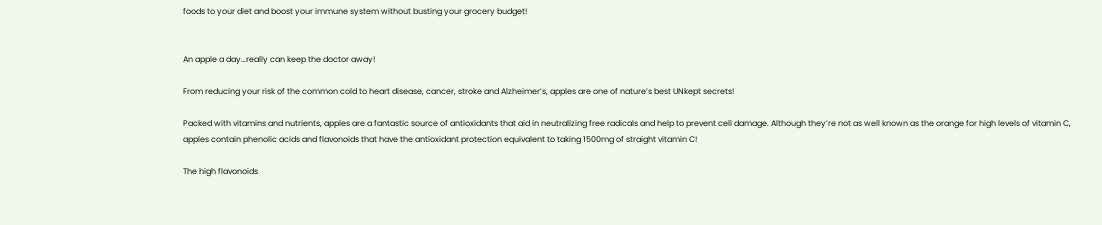foods to your diet and boost your immune system without busting your grocery budget!


An apple a day…really can keep the doctor away!

From reducing your risk of the common cold to heart disease, cancer, stroke and Alzheimer’s, apples are one of nature’s best UNkept secrets!

Packed with vitamins and nutrients, apples are a fantastic source of antioxidants that aid in neutralizing free radicals and help to prevent cell damage. Although they’re not as well known as the orange for high levels of vitamin C, apples contain phenolic acids and flavonoids that have the antioxidant protection equivalent to taking 1500mg of straight vitamin C!

The high flavonoids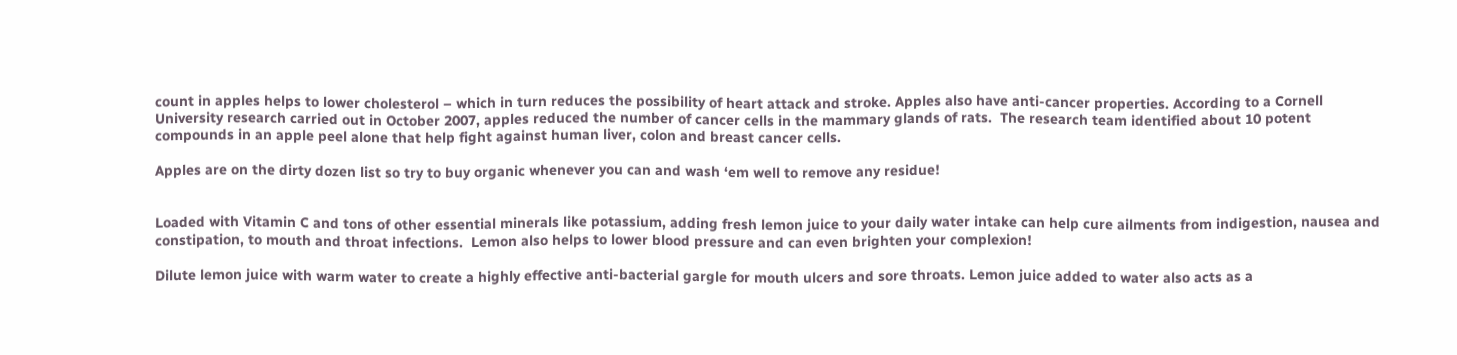count in apples helps to lower cholesterol – which in turn reduces the possibility of heart attack and stroke. Apples also have anti-cancer properties. According to a Cornell University research carried out in October 2007, apples reduced the number of cancer cells in the mammary glands of rats.  The research team identified about 10 potent compounds in an apple peel alone that help fight against human liver, colon and breast cancer cells.

Apples are on the dirty dozen list so try to buy organic whenever you can and wash ‘em well to remove any residue!


Loaded with Vitamin C and tons of other essential minerals like potassium, adding fresh lemon juice to your daily water intake can help cure ailments from indigestion, nausea and constipation, to mouth and throat infections.  Lemon also helps to lower blood pressure and can even brighten your complexion!

Dilute lemon juice with warm water to create a highly effective anti-bacterial gargle for mouth ulcers and sore throats. Lemon juice added to water also acts as a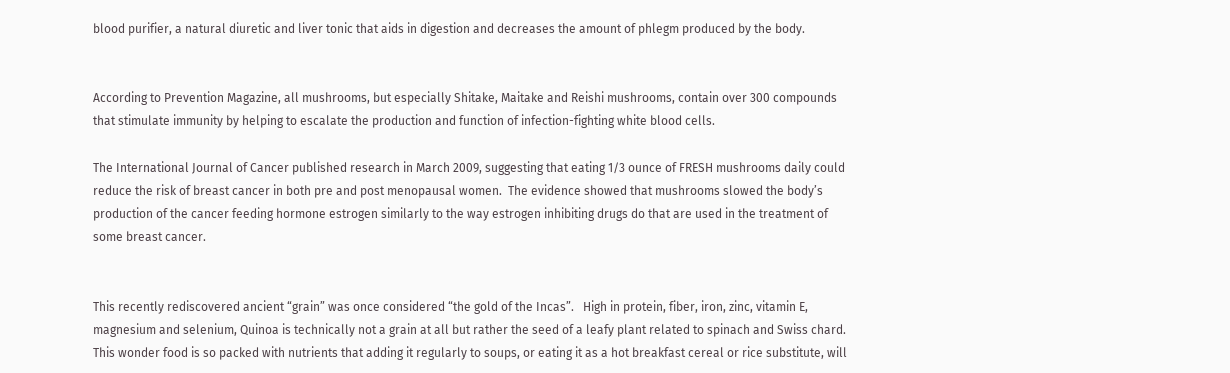blood purifier, a natural diuretic and liver tonic that aids in digestion and decreases the amount of phlegm produced by the body.


According to Prevention Magazine, all mushrooms, but especially Shitake, Maitake and Reishi mushrooms, contain over 300 compounds that stimulate immunity by helping to escalate the production and function of infection-fighting white blood cells.

The International Journal of Cancer published research in March 2009, suggesting that eating 1/3 ounce of FRESH mushrooms daily could reduce the risk of breast cancer in both pre and post menopausal women.  The evidence showed that mushrooms slowed the body’s production of the cancer feeding hormone estrogen similarly to the way estrogen inhibiting drugs do that are used in the treatment of some breast cancer.


This recently rediscovered ancient “grain” was once considered “the gold of the Incas”.   High in protein, fiber, iron, zinc, vitamin E, magnesium and selenium, Quinoa is technically not a grain at all but rather the seed of a leafy plant related to spinach and Swiss chard.  This wonder food is so packed with nutrients that adding it regularly to soups, or eating it as a hot breakfast cereal or rice substitute, will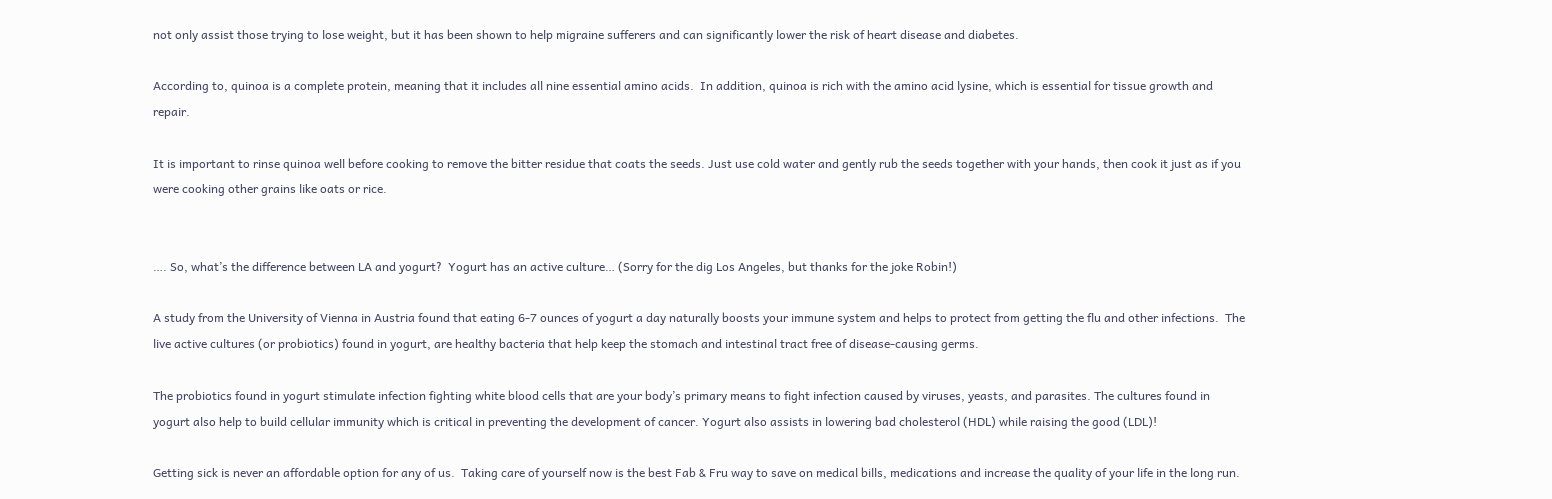not only assist those trying to lose weight, but it has been shown to help migraine sufferers and can significantly lower the risk of heart disease and diabetes.

According to, quinoa is a complete protein, meaning that it includes all nine essential amino acids.  In addition, quinoa is rich with the amino acid lysine, which is essential for tissue growth and repair.

It is important to rinse quinoa well before cooking to remove the bitter residue that coats the seeds. Just use cold water and gently rub the seeds together with your hands, then cook it just as if you were cooking other grains like oats or rice.


…. So, what’s the difference between LA and yogurt?  Yogurt has an active culture… (Sorry for the dig Los Angeles, but thanks for the joke Robin!)

A study from the University of Vienna in Austria found that eating 6-7 ounces of yogurt a day naturally boosts your immune system and helps to protect from getting the flu and other infections.  The live active cultures (or probiotics) found in yogurt, are healthy bacteria that help keep the stomach and intestinal tract free of disease-causing germs.

The probiotics found in yogurt stimulate infection fighting white blood cells that are your body’s primary means to fight infection caused by viruses, yeasts, and parasites. The cultures found in yogurt also help to build cellular immunity which is critical in preventing the development of cancer. Yogurt also assists in lowering bad cholesterol (HDL) while raising the good (LDL)!

Getting sick is never an affordable option for any of us.  Taking care of yourself now is the best Fab & Fru way to save on medical bills, medications and increase the quality of your life in the long run.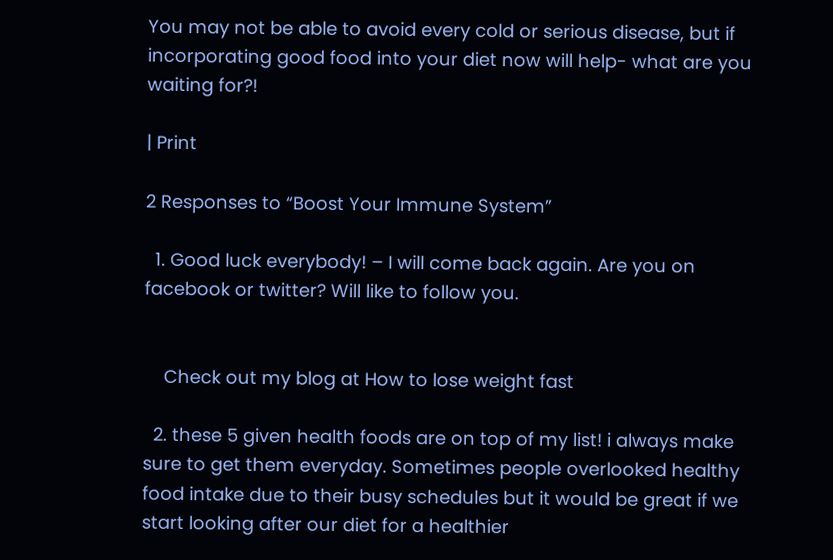You may not be able to avoid every cold or serious disease, but if incorporating good food into your diet now will help- what are you waiting for?!

| Print

2 Responses to “Boost Your Immune System”

  1. Good luck everybody! – I will come back again. Are you on facebook or twitter? Will like to follow you.


    Check out my blog at How to lose weight fast

  2. these 5 given health foods are on top of my list! i always make sure to get them everyday. Sometimes people overlooked healthy food intake due to their busy schedules but it would be great if we start looking after our diet for a healthier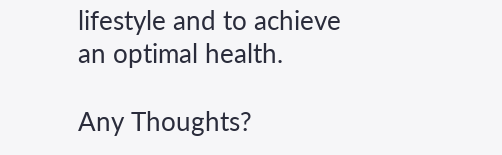lifestyle and to achieve an optimal health.

Any Thoughts?